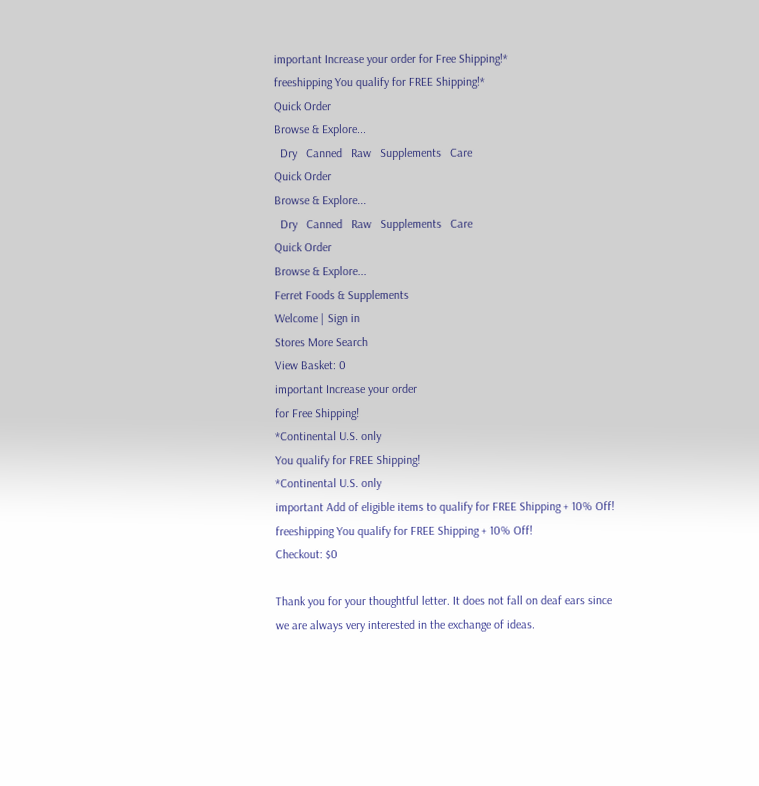important Increase your order for Free Shipping!*
freeshipping You qualify for FREE Shipping!*
Quick Order
Browse & Explore...
  Dry   Canned   Raw   Supplements   Care
Quick Order
Browse & Explore...
  Dry   Canned   Raw   Supplements   Care
Quick Order
Browse & Explore...
Ferret Foods & Supplements
Welcome | Sign in
Stores More Search
View Basket: 0
important Increase your order
for Free Shipping!
*Continental U.S. only
You qualify for FREE Shipping!
*Continental U.S. only
important Add of eligible items to qualify for FREE Shipping + 10% Off!
freeshipping You qualify for FREE Shipping + 10% Off!
Checkout: $0

Thank you for your thoughtful letter. It does not fall on deaf ears since we are always very interested in the exchange of ideas.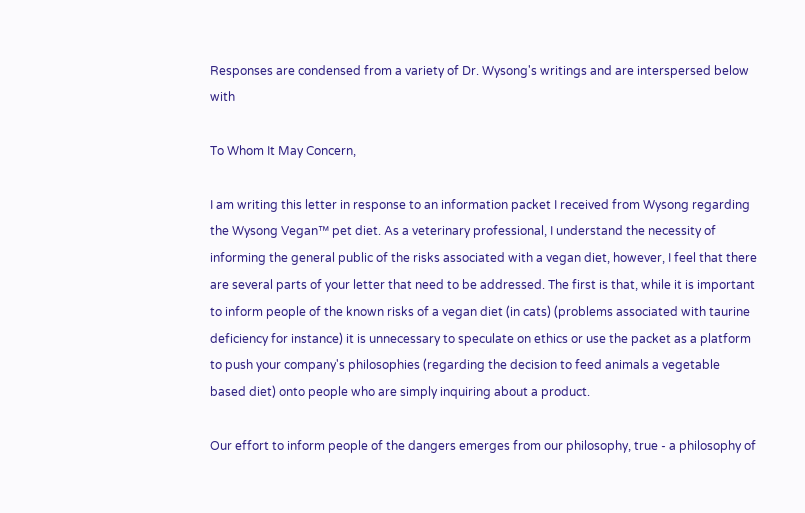Responses are condensed from a variety of Dr. Wysong's writings and are interspersed below with

To Whom It May Concern,

I am writing this letter in response to an information packet I received from Wysong regarding the Wysong Vegan™ pet diet. As a veterinary professional, I understand the necessity of informing the general public of the risks associated with a vegan diet, however, I feel that there are several parts of your letter that need to be addressed. The first is that, while it is important to inform people of the known risks of a vegan diet (in cats) (problems associated with taurine deficiency for instance) it is unnecessary to speculate on ethics or use the packet as a platform to push your company's philosophies (regarding the decision to feed animals a vegetable based diet) onto people who are simply inquiring about a product.

Our effort to inform people of the dangers emerges from our philosophy, true - a philosophy of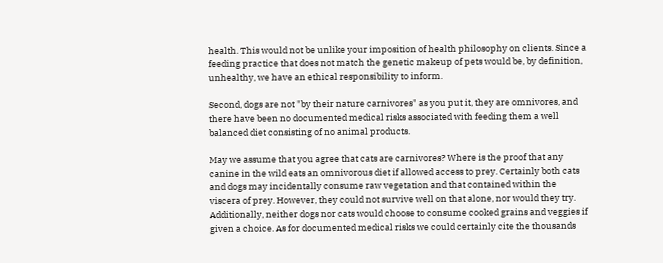health. This would not be unlike your imposition of health philosophy on clients. Since a feeding practice that does not match the genetic makeup of pets would be, by definition, unhealthy, we have an ethical responsibility to inform.

Second, dogs are not "by their nature carnivores" as you put it, they are omnivores, and there have been no documented medical risks associated with feeding them a well balanced diet consisting of no animal products.

May we assume that you agree that cats are carnivores? Where is the proof that any canine in the wild eats an omnivorous diet if allowed access to prey. Certainly both cats and dogs may incidentally consume raw vegetation and that contained within the viscera of prey. However, they could not survive well on that alone, nor would they try. Additionally, neither dogs nor cats would choose to consume cooked grains and veggies if given a choice. As for documented medical risks we could certainly cite the thousands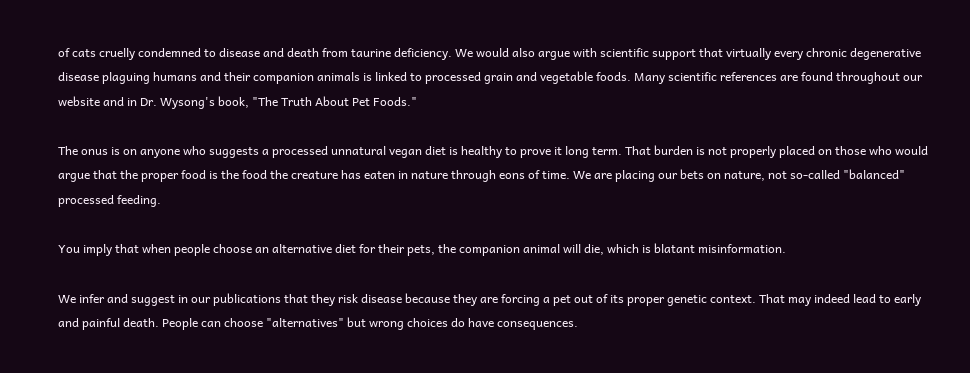of cats cruelly condemned to disease and death from taurine deficiency. We would also argue with scientific support that virtually every chronic degenerative disease plaguing humans and their companion animals is linked to processed grain and vegetable foods. Many scientific references are found throughout our website and in Dr. Wysong's book, "The Truth About Pet Foods."

The onus is on anyone who suggests a processed unnatural vegan diet is healthy to prove it long term. That burden is not properly placed on those who would argue that the proper food is the food the creature has eaten in nature through eons of time. We are placing our bets on nature, not so-called "balanced" processed feeding.

You imply that when people choose an alternative diet for their pets, the companion animal will die, which is blatant misinformation.

We infer and suggest in our publications that they risk disease because they are forcing a pet out of its proper genetic context. That may indeed lead to early and painful death. People can choose "alternatives" but wrong choices do have consequences.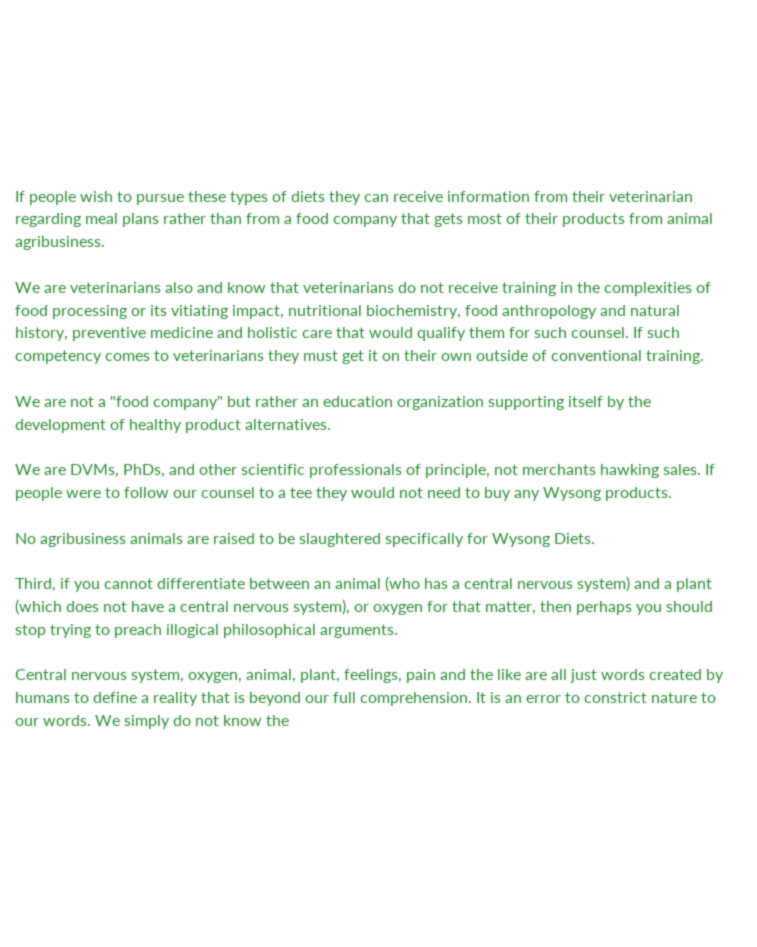If people wish to pursue these types of diets they can receive information from their veterinarian regarding meal plans rather than from a food company that gets most of their products from animal agribusiness.

We are veterinarians also and know that veterinarians do not receive training in the complexities of food processing or its vitiating impact, nutritional biochemistry, food anthropology and natural history, preventive medicine and holistic care that would qualify them for such counsel. If such competency comes to veterinarians they must get it on their own outside of conventional training.

We are not a "food company" but rather an education organization supporting itself by the development of healthy product alternatives.

We are DVMs, PhDs, and other scientific professionals of principle, not merchants hawking sales. If people were to follow our counsel to a tee they would not need to buy any Wysong products.

No agribusiness animals are raised to be slaughtered specifically for Wysong Diets.

Third, if you cannot differentiate between an animal (who has a central nervous system) and a plant (which does not have a central nervous system), or oxygen for that matter, then perhaps you should stop trying to preach illogical philosophical arguments.

Central nervous system, oxygen, animal, plant, feelings, pain and the like are all just words created by humans to define a reality that is beyond our full comprehension. It is an error to constrict nature to our words. We simply do not know the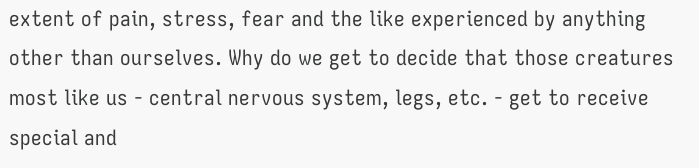extent of pain, stress, fear and the like experienced by anything other than ourselves. Why do we get to decide that those creatures most like us - central nervous system, legs, etc. - get to receive special and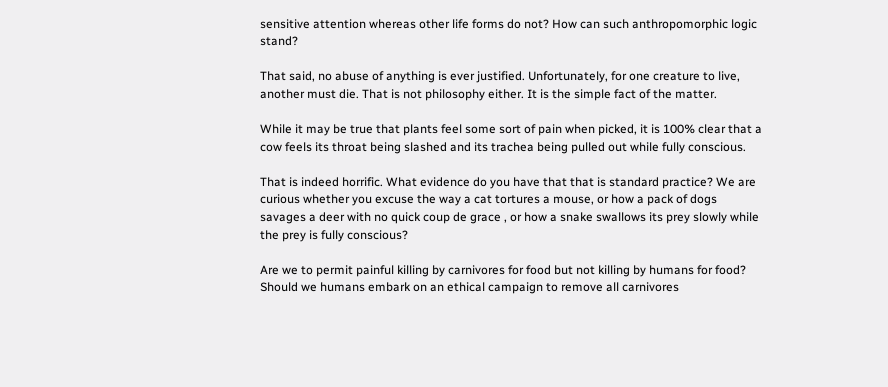sensitive attention whereas other life forms do not? How can such anthropomorphic logic stand?

That said, no abuse of anything is ever justified. Unfortunately, for one creature to live, another must die. That is not philosophy either. It is the simple fact of the matter.

While it may be true that plants feel some sort of pain when picked, it is 100% clear that a cow feels its throat being slashed and its trachea being pulled out while fully conscious.

That is indeed horrific. What evidence do you have that that is standard practice? We are curious whether you excuse the way a cat tortures a mouse, or how a pack of dogs savages a deer with no quick coup de grace , or how a snake swallows its prey slowly while the prey is fully conscious?

Are we to permit painful killing by carnivores for food but not killing by humans for food? Should we humans embark on an ethical campaign to remove all carnivores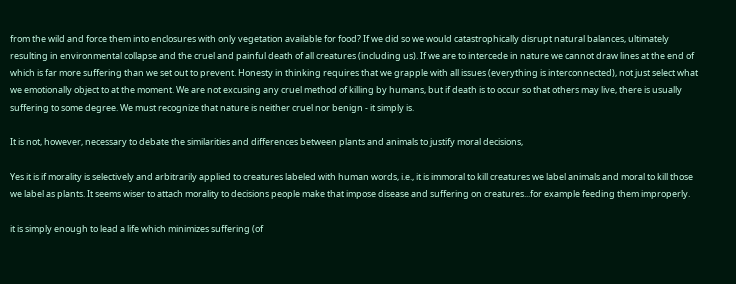from the wild and force them into enclosures with only vegetation available for food? If we did so we would catastrophically disrupt natural balances, ultimately resulting in environmental collapse and the cruel and painful death of all creatures (including us). If we are to intercede in nature we cannot draw lines at the end of which is far more suffering than we set out to prevent. Honesty in thinking requires that we grapple with all issues (everything is interconnected), not just select what we emotionally object to at the moment. We are not excusing any cruel method of killing by humans, but if death is to occur so that others may live, there is usually suffering to some degree. We must recognize that nature is neither cruel nor benign - it simply is.

It is not, however, necessary to debate the similarities and differences between plants and animals to justify moral decisions,

Yes it is if morality is selectively and arbitrarily applied to creatures labeled with human words, i.e., it is immoral to kill creatures we label animals and moral to kill those we label as plants. It seems wiser to attach morality to decisions people make that impose disease and suffering on creatures...for example feeding them improperly.

it is simply enough to lead a life which minimizes suffering (of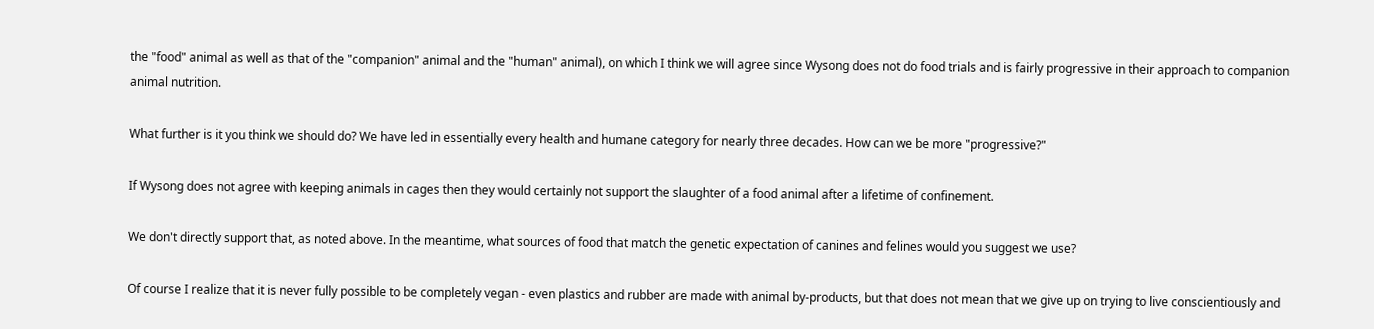the "food" animal as well as that of the "companion" animal and the "human" animal), on which I think we will agree since Wysong does not do food trials and is fairly progressive in their approach to companion animal nutrition.

What further is it you think we should do? We have led in essentially every health and humane category for nearly three decades. How can we be more "progressive?"

If Wysong does not agree with keeping animals in cages then they would certainly not support the slaughter of a food animal after a lifetime of confinement.

We don't directly support that, as noted above. In the meantime, what sources of food that match the genetic expectation of canines and felines would you suggest we use?

Of course I realize that it is never fully possible to be completely vegan - even plastics and rubber are made with animal by-products, but that does not mean that we give up on trying to live conscientiously and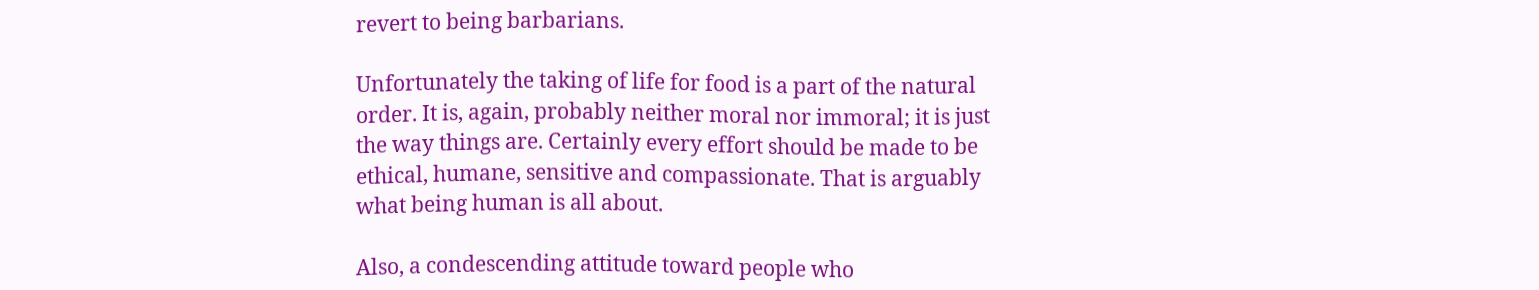revert to being barbarians.

Unfortunately the taking of life for food is a part of the natural order. It is, again, probably neither moral nor immoral; it is just the way things are. Certainly every effort should be made to be ethical, humane, sensitive and compassionate. That is arguably what being human is all about.

Also, a condescending attitude toward people who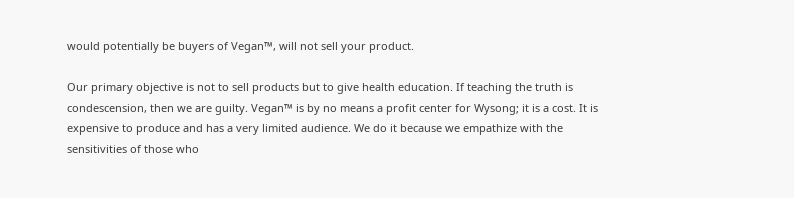would potentially be buyers of Vegan™, will not sell your product.

Our primary objective is not to sell products but to give health education. If teaching the truth is condescension, then we are guilty. Vegan™ is by no means a profit center for Wysong; it is a cost. It is expensive to produce and has a very limited audience. We do it because we empathize with the sensitivities of those who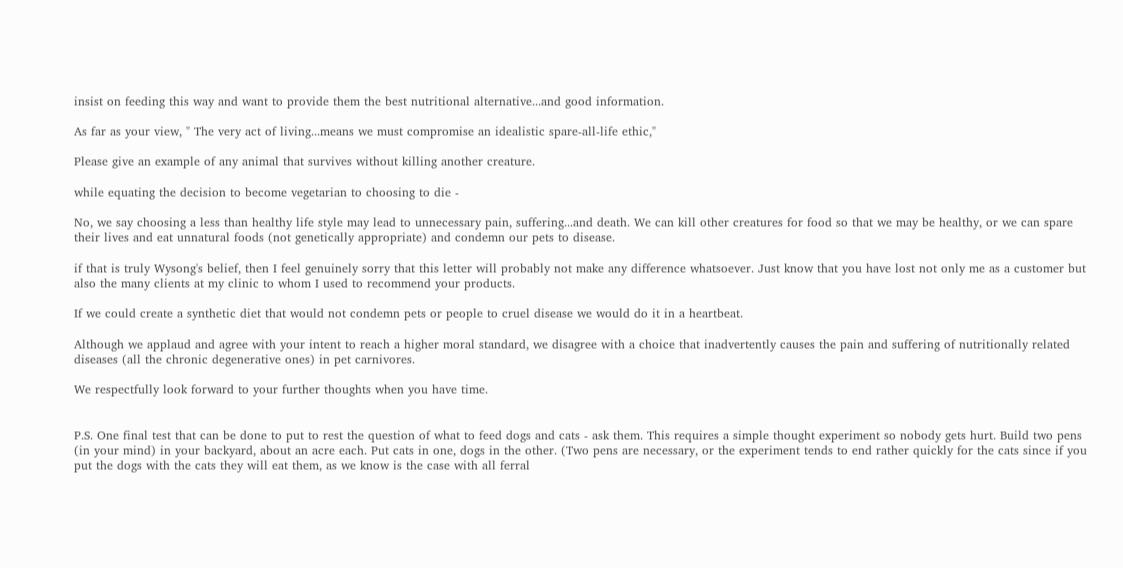insist on feeding this way and want to provide them the best nutritional alternative...and good information.

As far as your view, " The very act of living...means we must compromise an idealistic spare-all-life ethic,"

Please give an example of any animal that survives without killing another creature.

while equating the decision to become vegetarian to choosing to die -

No, we say choosing a less than healthy life style may lead to unnecessary pain, suffering...and death. We can kill other creatures for food so that we may be healthy, or we can spare their lives and eat unnatural foods (not genetically appropriate) and condemn our pets to disease.

if that is truly Wysong's belief, then I feel genuinely sorry that this letter will probably not make any difference whatsoever. Just know that you have lost not only me as a customer but also the many clients at my clinic to whom I used to recommend your products.

If we could create a synthetic diet that would not condemn pets or people to cruel disease we would do it in a heartbeat.

Although we applaud and agree with your intent to reach a higher moral standard, we disagree with a choice that inadvertently causes the pain and suffering of nutritionally related diseases (all the chronic degenerative ones) in pet carnivores.

We respectfully look forward to your further thoughts when you have time.


P.S. One final test that can be done to put to rest the question of what to feed dogs and cats - ask them. This requires a simple thought experiment so nobody gets hurt. Build two pens (in your mind) in your backyard, about an acre each. Put cats in one, dogs in the other. (Two pens are necessary, or the experiment tends to end rather quickly for the cats since if you put the dogs with the cats they will eat them, as we know is the case with all ferral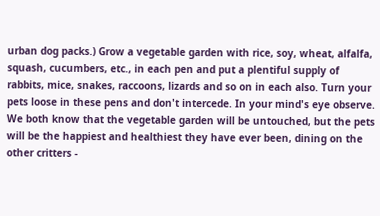urban dog packs.) Grow a vegetable garden with rice, soy, wheat, alfalfa, squash, cucumbers, etc., in each pen and put a plentiful supply of rabbits, mice, snakes, raccoons, lizards and so on in each also. Turn your pets loose in these pens and don't intercede. In your mind's eye observe. We both know that the vegetable garden will be untouched, but the pets will be the happiest and healthiest they have ever been, dining on the other critters -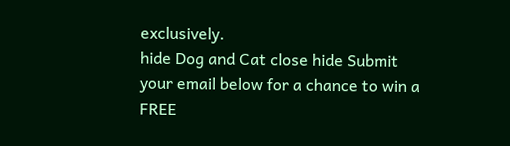exclusively.
hide Dog and Cat close hide Submit your email below for a chance to win a FREE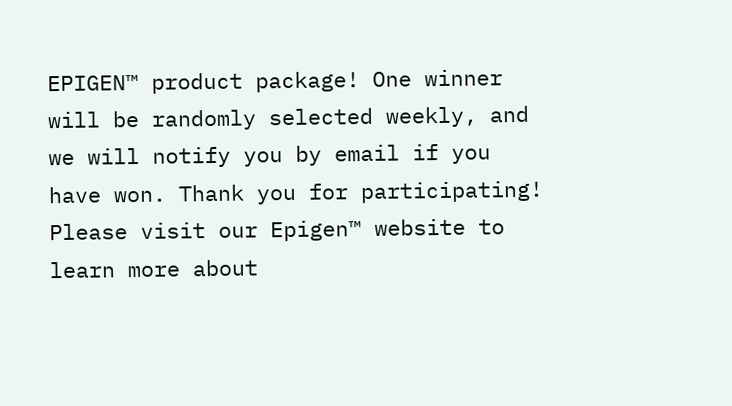EPIGEN™ product package! One winner will be randomly selected weekly, and we will notify you by email if you have won. Thank you for participating! Please visit our Epigen™ website to learn more about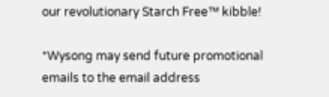our revolutionary Starch Free™ kibble!

*Wysong may send future promotional emails to the email address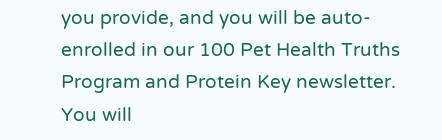you provide, and you will be auto-enrolled in our 100 Pet Health Truths Program and Protein Key newsletter.
You will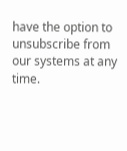have the option to unsubscribe from our systems at any time.